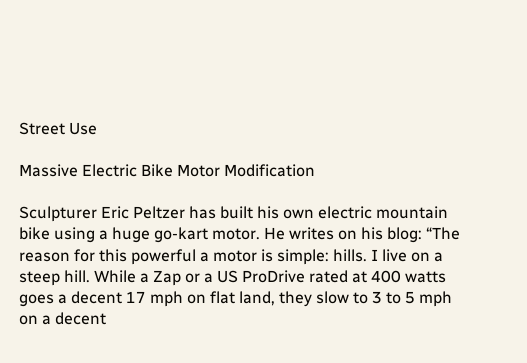Street Use

Massive Electric Bike Motor Modification

Sculpturer Eric Peltzer has built his own electric mountain bike using a huge go-kart motor. He writes on his blog: “The reason for this powerful a motor is simple: hills. I live on a steep hill. While a Zap or a US ProDrive rated at 400 watts goes a decent 17 mph on flat land, they slow to 3 to 5 mph on a decent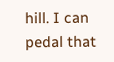hill. I can pedal that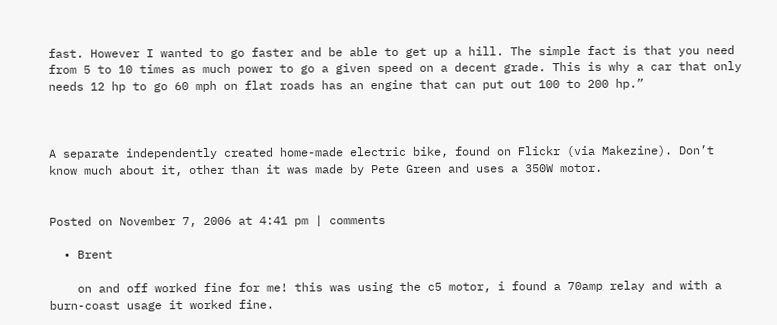fast. However I wanted to go faster and be able to get up a hill. The simple fact is that you need from 5 to 10 times as much power to go a given speed on a decent grade. This is why a car that only needs 12 hp to go 60 mph on flat roads has an engine that can put out 100 to 200 hp.”



A separate independently created home-made electric bike, found on Flickr (via Makezine). Don’t know much about it, other than it was made by Pete Green and uses a 350W motor.


Posted on November 7, 2006 at 4:41 pm | comments

  • Brent

    on and off worked fine for me! this was using the c5 motor, i found a 70amp relay and with a burn-coast usage it worked fine.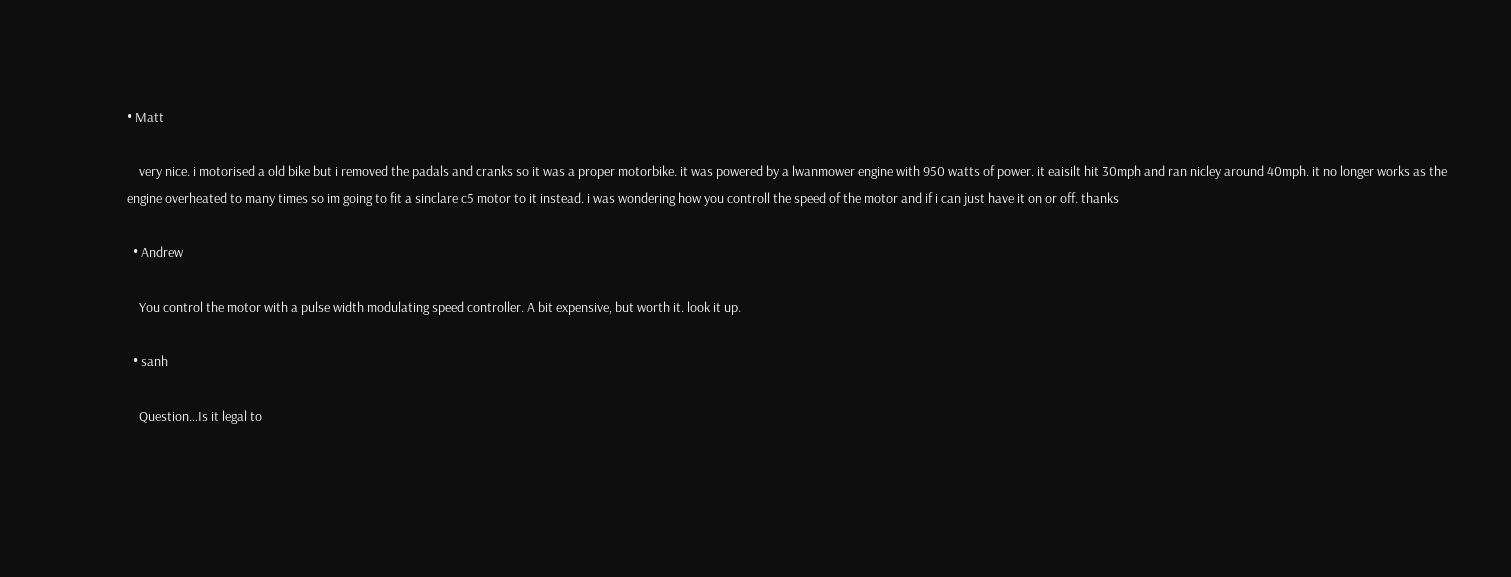• Matt

    very nice. i motorised a old bike but i removed the padals and cranks so it was a proper motorbike. it was powered by a lwanmower engine with 950 watts of power. it eaisilt hit 30mph and ran nicley around 40mph. it no longer works as the engine overheated to many times so im going to fit a sinclare c5 motor to it instead. i was wondering how you controll the speed of the motor and if i can just have it on or off. thanks

  • Andrew

    You control the motor with a pulse width modulating speed controller. A bit expensive, but worth it. look it up.

  • sanh

    Question…Is it legal to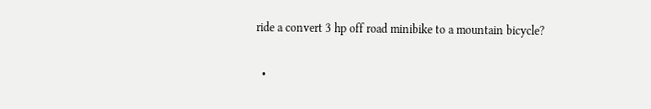ride a convert 3 hp off road minibike to a mountain bicycle?

  •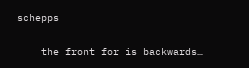schepps

    the front for is backwards…